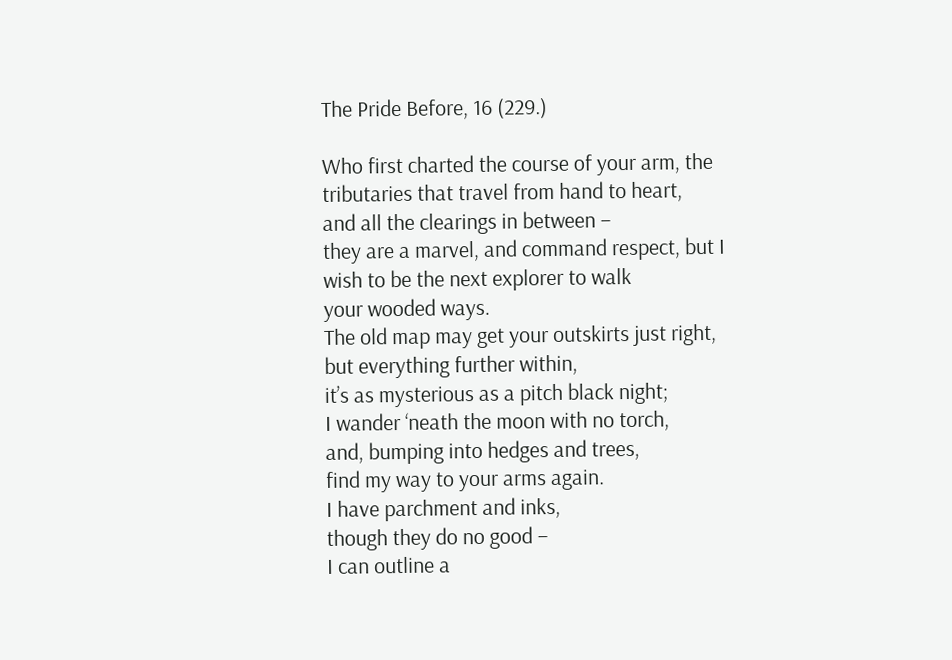The Pride Before, 16 (229.)

Who first charted the course of your arm, the
tributaries that travel from hand to heart,
and all the clearings in between –
they are a marvel, and command respect, but I
wish to be the next explorer to walk
your wooded ways.
The old map may get your outskirts just right,
but everything further within,
it’s as mysterious as a pitch black night;
I wander ‘neath the moon with no torch,
and, bumping into hedges and trees,
find my way to your arms again.
I have parchment and inks,
though they do no good –
I can outline a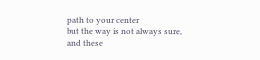path to your center
but the way is not always sure,
and these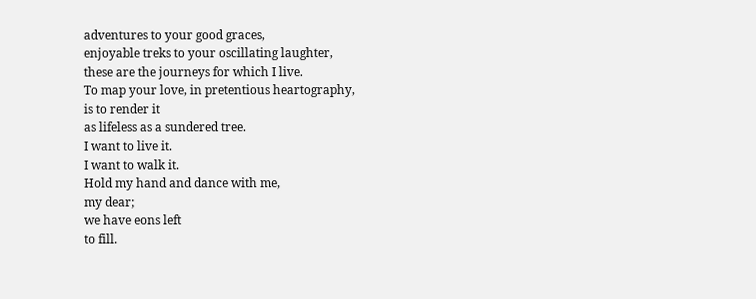adventures to your good graces,
enjoyable treks to your oscillating laughter,
these are the journeys for which I live.
To map your love, in pretentious heartography,
is to render it
as lifeless as a sundered tree.
I want to live it.
I want to walk it.
Hold my hand and dance with me,
my dear;
we have eons left
to fill.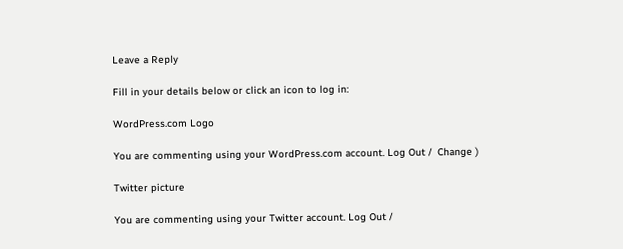Leave a Reply

Fill in your details below or click an icon to log in:

WordPress.com Logo

You are commenting using your WordPress.com account. Log Out /  Change )

Twitter picture

You are commenting using your Twitter account. Log Out /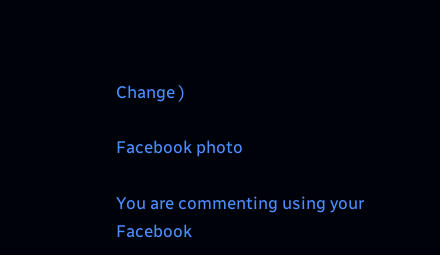Change )

Facebook photo

You are commenting using your Facebook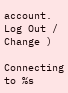account. Log Out /  Change )

Connecting to %s